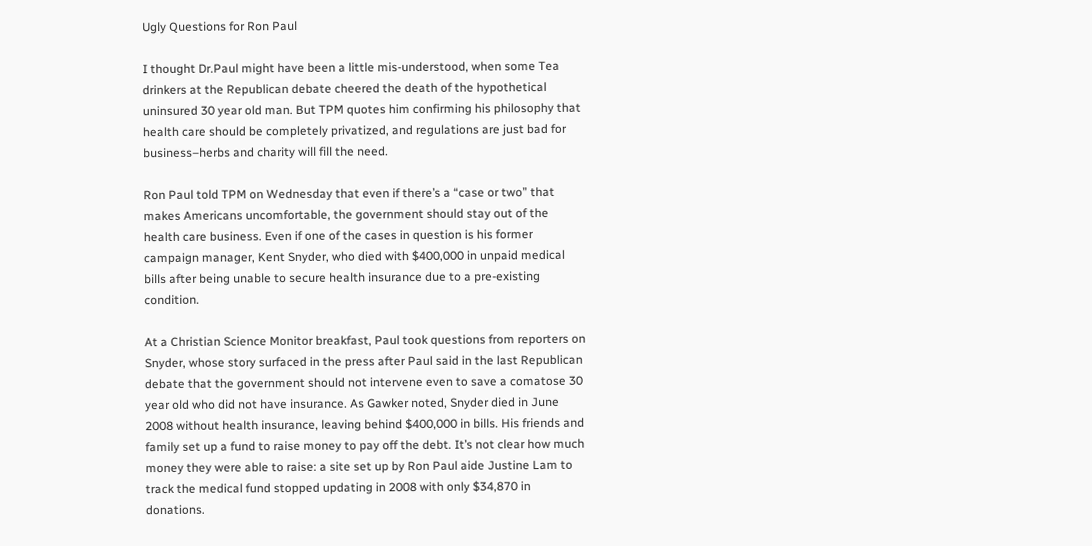Ugly Questions for Ron Paul

I thought Dr.Paul might have been a little mis-understood, when some Tea drinkers at the Republican debate cheered the death of the hypothetical uninsured 30 year old man. But TPM quotes him confirming his philosophy that health care should be completely privatized, and regulations are just bad for business–herbs and charity will fill the need.

Ron Paul told TPM on Wednesday that even if there’s a “case or two” that makes Americans uncomfortable, the government should stay out of the health care business. Even if one of the cases in question is his former campaign manager, Kent Snyder, who died with $400,000 in unpaid medical bills after being unable to secure health insurance due to a pre-existing condition.

At a Christian Science Monitor breakfast, Paul took questions from reporters on Snyder, whose story surfaced in the press after Paul said in the last Republican debate that the government should not intervene even to save a comatose 30 year old who did not have insurance. As Gawker noted, Snyder died in June 2008 without health insurance, leaving behind $400,000 in bills. His friends and family set up a fund to raise money to pay off the debt. It’s not clear how much money they were able to raise: a site set up by Ron Paul aide Justine Lam to track the medical fund stopped updating in 2008 with only $34,870 in donations.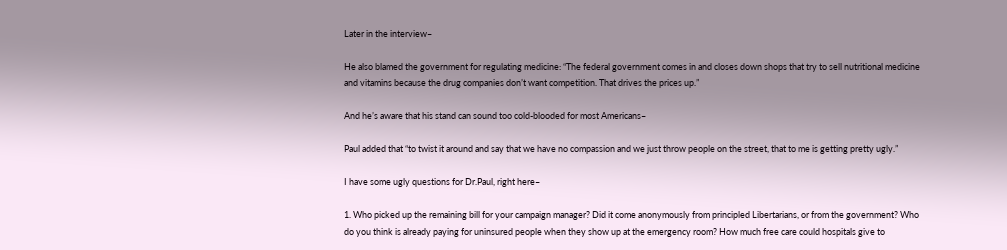Later in the interview–

He also blamed the government for regulating medicine: “The federal government comes in and closes down shops that try to sell nutritional medicine and vitamins because the drug companies don’t want competition. That drives the prices up.”

And he’s aware that his stand can sound too cold-blooded for most Americans–

Paul added that “to twist it around and say that we have no compassion and we just throw people on the street, that to me is getting pretty ugly.”

I have some ugly questions for Dr.Paul, right here–

1. Who picked up the remaining bill for your campaign manager? Did it come anonymously from principled Libertarians, or from the government? Who do you think is already paying for uninsured people when they show up at the emergency room? How much free care could hospitals give to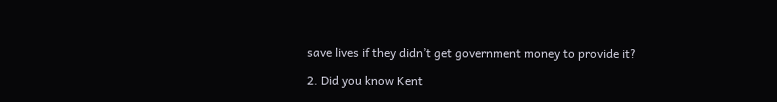save lives if they didn’t get government money to provide it?

2. Did you know Kent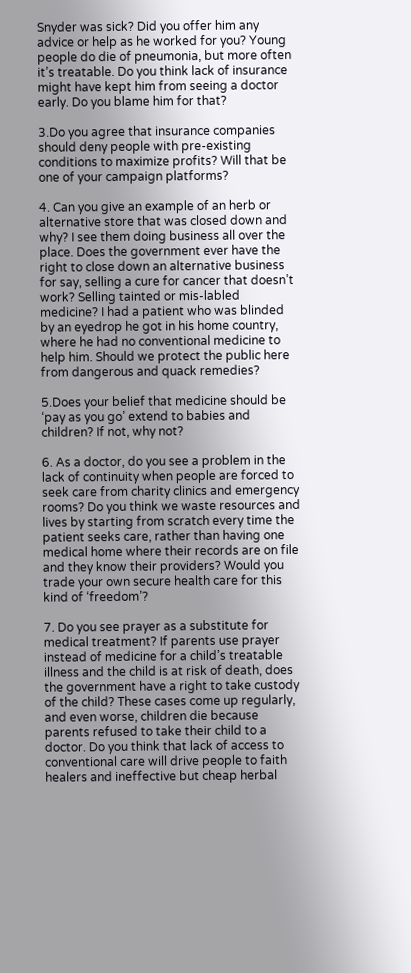Snyder was sick? Did you offer him any advice or help as he worked for you? Young people do die of pneumonia, but more often it’s treatable. Do you think lack of insurance might have kept him from seeing a doctor early. Do you blame him for that?

3.Do you agree that insurance companies should deny people with pre-existing conditions to maximize profits? Will that be one of your campaign platforms?

4. Can you give an example of an herb or alternative store that was closed down and why? I see them doing business all over the place. Does the government ever have the right to close down an alternative business for say, selling a cure for cancer that doesn’t work? Selling tainted or mis-labled medicine? I had a patient who was blinded by an eyedrop he got in his home country, where he had no conventional medicine to help him. Should we protect the public here from dangerous and quack remedies?

5.Does your belief that medicine should be ‘pay as you go’ extend to babies and children? If not, why not?

6. As a doctor, do you see a problem in the lack of continuity when people are forced to seek care from charity clinics and emergency rooms? Do you think we waste resources and lives by starting from scratch every time the patient seeks care, rather than having one medical home where their records are on file and they know their providers? Would you trade your own secure health care for this kind of ‘freedom’?

7. Do you see prayer as a substitute for medical treatment? If parents use prayer instead of medicine for a child’s treatable illness and the child is at risk of death, does the government have a right to take custody of the child? These cases come up regularly, and even worse, children die because parents refused to take their child to a doctor. Do you think that lack of access to conventional care will drive people to faith healers and ineffective but cheap herbal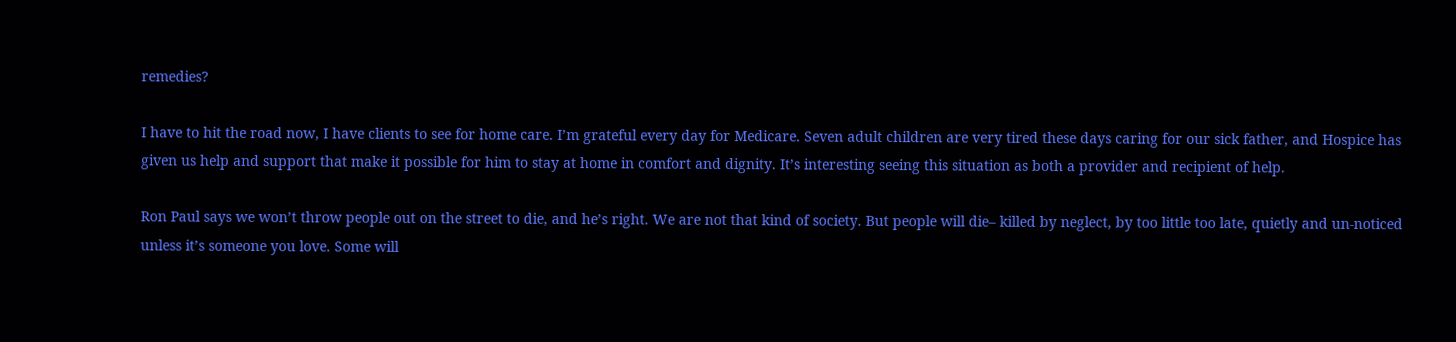remedies?

I have to hit the road now, I have clients to see for home care. I’m grateful every day for Medicare. Seven adult children are very tired these days caring for our sick father, and Hospice has given us help and support that make it possible for him to stay at home in comfort and dignity. It’s interesting seeing this situation as both a provider and recipient of help.

Ron Paul says we won’t throw people out on the street to die, and he’s right. We are not that kind of society. But people will die– killed by neglect, by too little too late, quietly and un-noticed unless it’s someone you love. Some will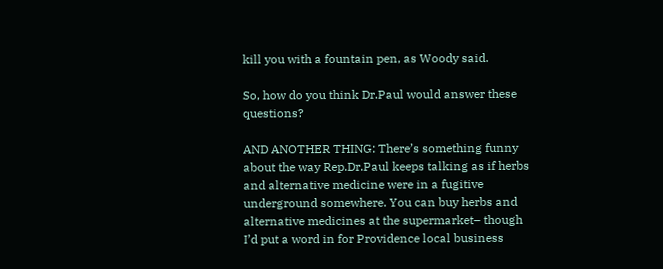kill you with a fountain pen, as Woody said.

So, how do you think Dr.Paul would answer these questions?

AND ANOTHER THING: There’s something funny about the way Rep.Dr.Paul keeps talking as if herbs and alternative medicine were in a fugitive underground somewhere. You can buy herbs and alternative medicines at the supermarket– though I’d put a word in for Providence local business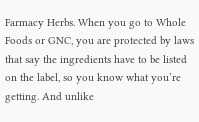Farmacy Herbs. When you go to Whole Foods or GNC, you are protected by laws that say the ingredients have to be listed on the label, so you know what you’re getting. And unlike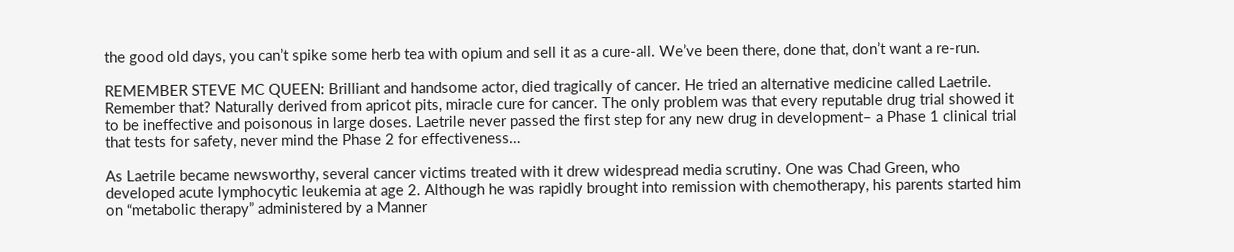the good old days, you can’t spike some herb tea with opium and sell it as a cure-all. We’ve been there, done that, don’t want a re-run.

REMEMBER STEVE MC QUEEN: Brilliant and handsome actor, died tragically of cancer. He tried an alternative medicine called Laetrile. Remember that? Naturally derived from apricot pits, miracle cure for cancer. The only problem was that every reputable drug trial showed it to be ineffective and poisonous in large doses. Laetrile never passed the first step for any new drug in development– a Phase 1 clinical trial that tests for safety, never mind the Phase 2 for effectiveness…

As Laetrile became newsworthy, several cancer victims treated with it drew widespread media scrutiny. One was Chad Green, who developed acute lymphocytic leukemia at age 2. Although he was rapidly brought into remission with chemotherapy, his parents started him on “metabolic therapy” administered by a Manner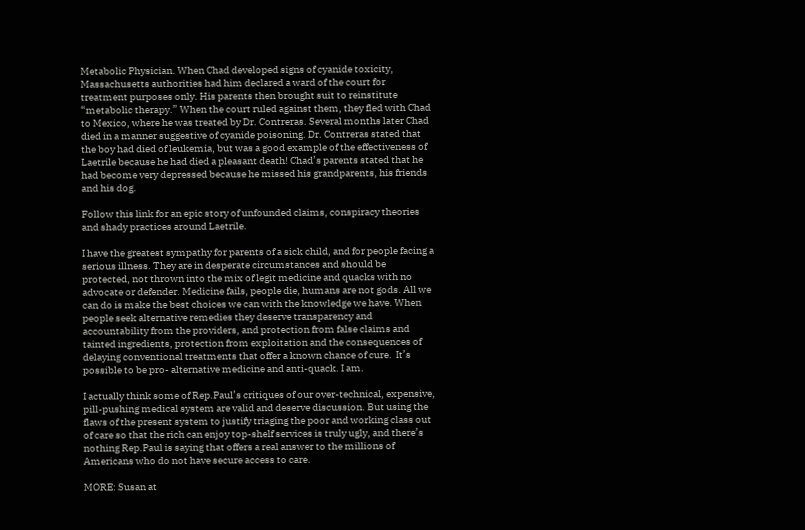Metabolic Physician. When Chad developed signs of cyanide toxicity, Massachusetts authorities had him declared a ward of the court for treatment purposes only. His parents then brought suit to reinstitute “metabolic therapy.” When the court ruled against them, they fled with Chad to Mexico, where he was treated by Dr. Contreras. Several months later Chad died in a manner suggestive of cyanide poisoning. Dr. Contreras stated that the boy had died of leukemia, but was a good example of the effectiveness of Laetrile because he had died a pleasant death! Chad’s parents stated that he had become very depressed because he missed his grandparents, his friends and his dog.

Follow this link for an epic story of unfounded claims, conspiracy theories and shady practices around Laetrile.

I have the greatest sympathy for parents of a sick child, and for people facing a serious illness. They are in desperate circumstances and should be protected, not thrown into the mix of legit medicine and quacks with no advocate or defender. Medicine fails, people die, humans are not gods. All we can do is make the best choices we can with the knowledge we have. When people seek alternative remedies they deserve transparency and accountability from the providers, and protection from false claims and tainted ingredients, protection from exploitation and the consequences of delaying conventional treatments that offer a known chance of cure.  It’s possible to be pro- alternative medicine and anti-quack. I am.

I actually think some of Rep.Paul’s critiques of our over-technical, expensive, pill-pushing medical system are valid and deserve discussion. But using the flaws of the present system to justify triaging the poor and working class out of care so that the rich can enjoy top-shelf services is truly ugly, and there’s nothing Rep.Paul is saying that offers a real answer to the millions of Americans who do not have secure access to care.

MORE: Susan at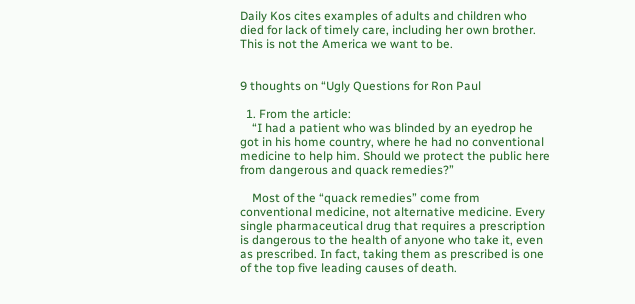Daily Kos cites examples of adults and children who died for lack of timely care, including her own brother. This is not the America we want to be.


9 thoughts on “Ugly Questions for Ron Paul

  1. From the article:
    “I had a patient who was blinded by an eyedrop he got in his home country, where he had no conventional medicine to help him. Should we protect the public here from dangerous and quack remedies?”

    Most of the “quack remedies” come from conventional medicine, not alternative medicine. Every single pharmaceutical drug that requires a prescription is dangerous to the health of anyone who take it, even as prescribed. In fact, taking them as prescribed is one of the top five leading causes of death.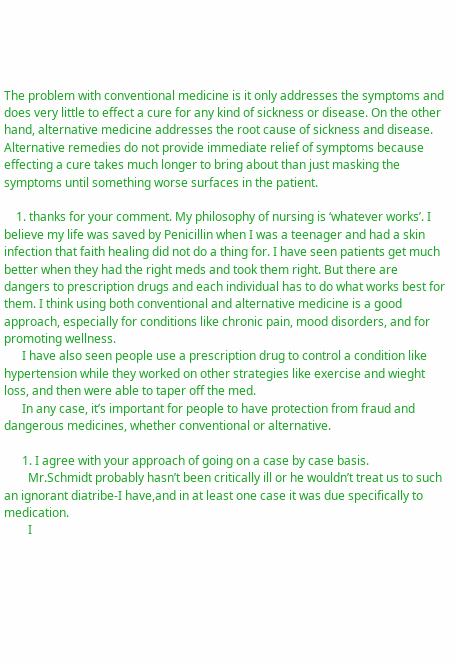The problem with conventional medicine is it only addresses the symptoms and does very little to effect a cure for any kind of sickness or disease. On the other hand, alternative medicine addresses the root cause of sickness and disease. Alternative remedies do not provide immediate relief of symptoms because effecting a cure takes much longer to bring about than just masking the symptoms until something worse surfaces in the patient.

    1. thanks for your comment. My philosophy of nursing is ‘whatever works’. I believe my life was saved by Penicillin when I was a teenager and had a skin infection that faith healing did not do a thing for. I have seen patients get much better when they had the right meds and took them right. But there are dangers to prescription drugs and each individual has to do what works best for them. I think using both conventional and alternative medicine is a good approach, especially for conditions like chronic pain, mood disorders, and for promoting wellness.
      I have also seen people use a prescription drug to control a condition like hypertension while they worked on other strategies like exercise and wieght loss, and then were able to taper off the med.
      In any case, it’s important for people to have protection from fraud and dangerous medicines, whether conventional or alternative.

      1. I agree with your approach of going on a case by case basis.
        Mr.Schmidt probably hasn’t been critically ill or he wouldn’t treat us to such an ignorant diatribe-I have,and in at least one case it was due specifically to medication.
        I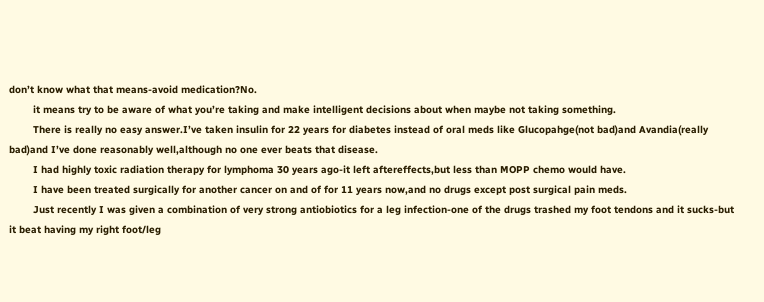don’t know what that means-avoid medication?No.
        it means try to be aware of what you’re taking and make intelligent decisions about when maybe not taking something.
        There is really no easy answer.I’ve taken insulin for 22 years for diabetes instead of oral meds like Glucopahge(not bad)and Avandia(really bad)and I’ve done reasonably well,although no one ever beats that disease.
        I had highly toxic radiation therapy for lymphoma 30 years ago-it left aftereffects,but less than MOPP chemo would have.
        I have been treated surgically for another cancer on and of for 11 years now,and no drugs except post surgical pain meds.
        Just recently I was given a combination of very strong antiobiotics for a leg infection-one of the drugs trashed my foot tendons and it sucks-but it beat having my right foot/leg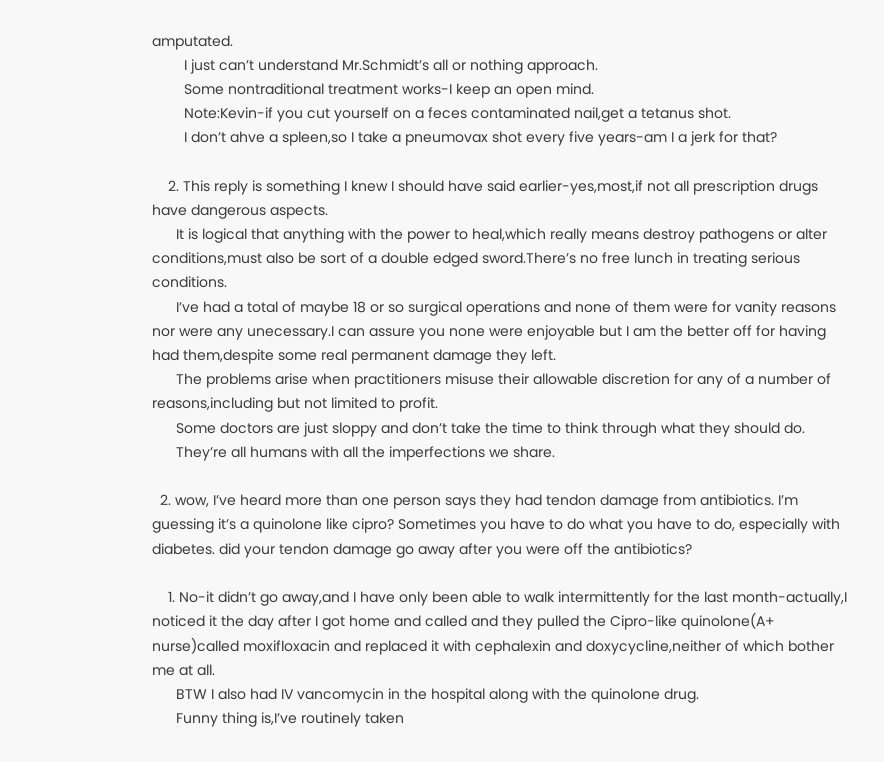amputated.
        I just can’t understand Mr.Schmidt’s all or nothing approach.
        Some nontraditional treatment works-I keep an open mind.
        Note:Kevin-if you cut yourself on a feces contaminated nail,get a tetanus shot.
        I don’t ahve a spleen,so I take a pneumovax shot every five years-am I a jerk for that?

    2. This reply is something I knew I should have said earlier-yes,most,if not all prescription drugs have dangerous aspects.
      It is logical that anything with the power to heal,which really means destroy pathogens or alter conditions,must also be sort of a double edged sword.There’s no free lunch in treating serious conditions.
      I’ve had a total of maybe 18 or so surgical operations and none of them were for vanity reasons nor were any unecessary.I can assure you none were enjoyable but I am the better off for having had them,despite some real permanent damage they left.
      The problems arise when practitioners misuse their allowable discretion for any of a number of reasons,including but not limited to profit.
      Some doctors are just sloppy and don’t take the time to think through what they should do.
      They’re all humans with all the imperfections we share.

  2. wow, I’ve heard more than one person says they had tendon damage from antibiotics. I’m guessing it’s a quinolone like cipro? Sometimes you have to do what you have to do, especially with diabetes. did your tendon damage go away after you were off the antibiotics?

    1. No-it didn’t go away,and I have only been able to walk intermittently for the last month-actually,I noticed it the day after I got home and called and they pulled the Cipro-like quinolone(A+ nurse)called moxifloxacin and replaced it with cephalexin and doxycycline,neither of which bother me at all.
      BTW I also had IV vancomycin in the hospital along with the quinolone drug.
      Funny thing is,I’ve routinely taken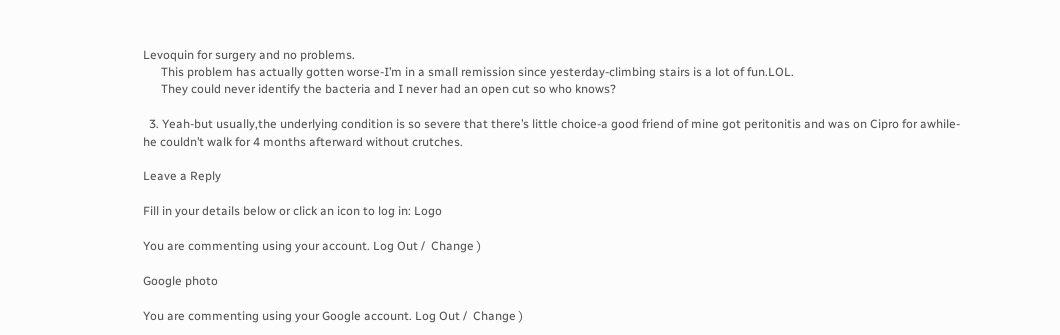Levoquin for surgery and no problems.
      This problem has actually gotten worse-I’m in a small remission since yesterday-climbing stairs is a lot of fun.LOL.
      They could never identify the bacteria and I never had an open cut so who knows?

  3. Yeah-but usually,the underlying condition is so severe that there’s little choice-a good friend of mine got peritonitis and was on Cipro for awhile-he couldn’t walk for 4 months afterward without crutches.

Leave a Reply

Fill in your details below or click an icon to log in: Logo

You are commenting using your account. Log Out /  Change )

Google photo

You are commenting using your Google account. Log Out /  Change )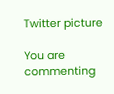Twitter picture

You are commenting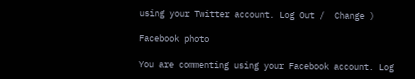using your Twitter account. Log Out /  Change )

Facebook photo

You are commenting using your Facebook account. Log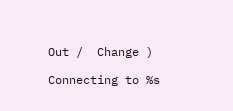Out /  Change )

Connecting to %s